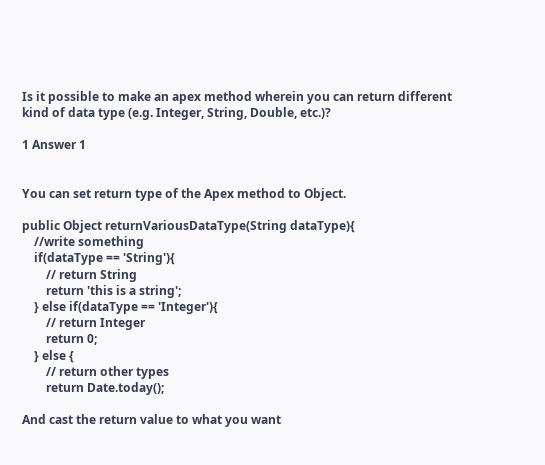Is it possible to make an apex method wherein you can return different kind of data type (e.g. Integer, String, Double, etc.)?

1 Answer 1


You can set return type of the Apex method to Object.

public Object returnVariousDataType(String dataType){
    //write something
    if(dataType == 'String'){
        // return String
        return 'this is a string';
    } else if(dataType == 'Integer'){
        // return Integer
        return 0;
    } else {
        // return other types
        return Date.today();

And cast the return value to what you want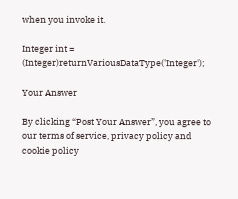when you invoke it.

Integer int = (Integer)returnVariousDataType('Integer');

Your Answer

By clicking “Post Your Answer”, you agree to our terms of service, privacy policy and cookie policy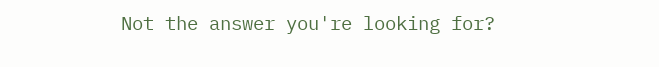Not the answer you're looking for?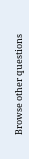Browse other questions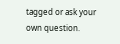tagged or ask your own question.